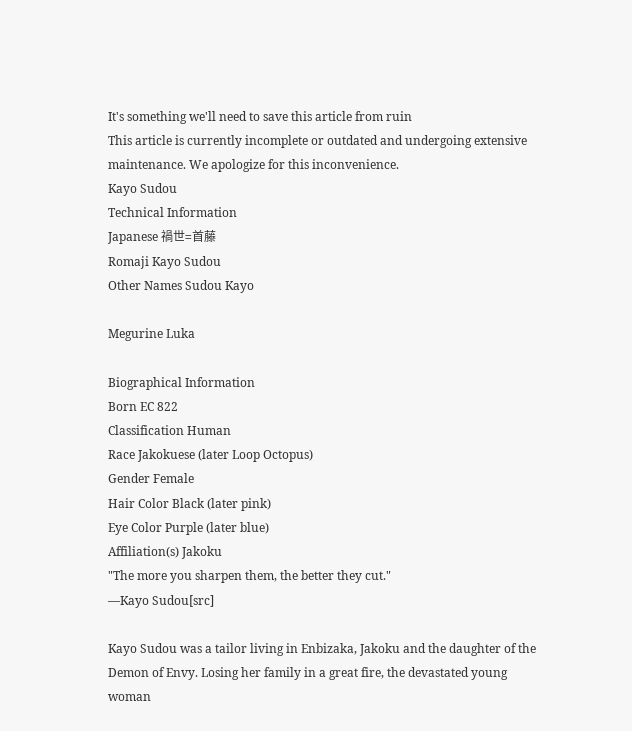It's something we'll need to save this article from ruin
This article is currently incomplete or outdated and undergoing extensive maintenance. We apologize for this inconvenience.
Kayo Sudou
Technical Information
Japanese 禍世=首藤
Romaji Kayo Sudou
Other Names Sudou Kayo

Megurine Luka

Biographical Information
Born EC 822
Classification Human
Race Jakokuese (later Loop Octopus)
Gender Female
Hair Color Black (later pink)
Eye Color Purple (later blue)
Affiliation(s) Jakoku
"The more you sharpen them, the better they cut."
―Kayo Sudou[src]

Kayo Sudou was a tailor living in Enbizaka, Jakoku and the daughter of the Demon of Envy. Losing her family in a great fire, the devastated young woman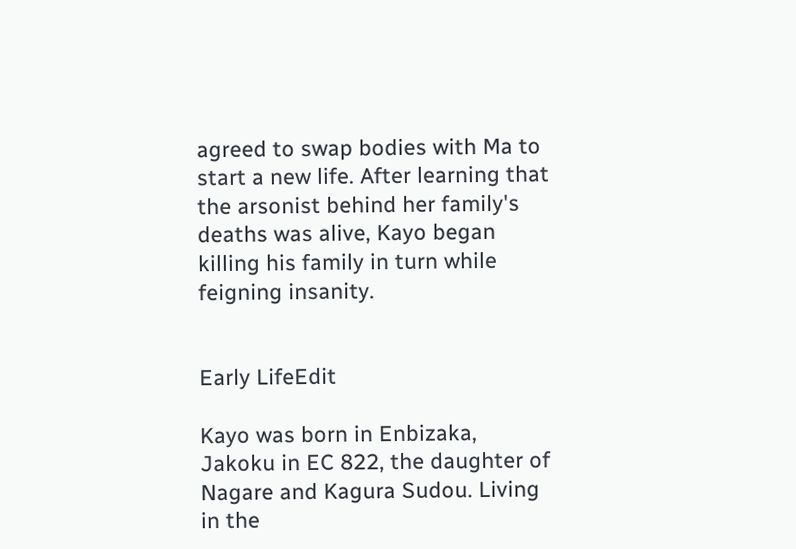agreed to swap bodies with Ma to start a new life. After learning that the arsonist behind her family's deaths was alive, Kayo began killing his family in turn while feigning insanity.


Early LifeEdit

Kayo was born in Enbizaka, Jakoku in EC 822, the daughter of Nagare and Kagura Sudou. Living in the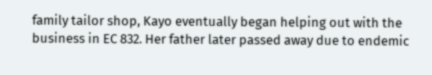family tailor shop, Kayo eventually began helping out with the business in EC 832. Her father later passed away due to endemic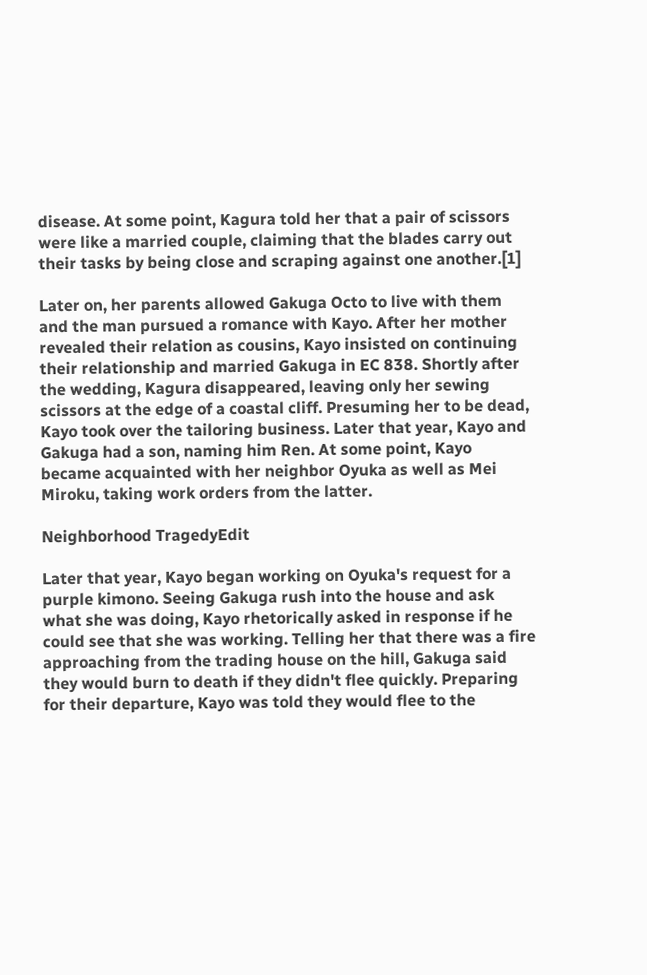disease. At some point, Kagura told her that a pair of scissors were like a married couple, claiming that the blades carry out their tasks by being close and scraping against one another.[1]

Later on, her parents allowed Gakuga Octo to live with them and the man pursued a romance with Kayo. After her mother revealed their relation as cousins, Kayo insisted on continuing their relationship and married Gakuga in EC 838. Shortly after the wedding, Kagura disappeared, leaving only her sewing scissors at the edge of a coastal cliff. Presuming her to be dead, Kayo took over the tailoring business. Later that year, Kayo and Gakuga had a son, naming him Ren. At some point, Kayo became acquainted with her neighbor Oyuka as well as Mei Miroku, taking work orders from the latter.

Neighborhood TragedyEdit

Later that year, Kayo began working on Oyuka's request for a purple kimono. Seeing Gakuga rush into the house and ask what she was doing, Kayo rhetorically asked in response if he could see that she was working. Telling her that there was a fire approaching from the trading house on the hill, Gakuga said they would burn to death if they didn't flee quickly. Preparing for their departure, Kayo was told they would flee to the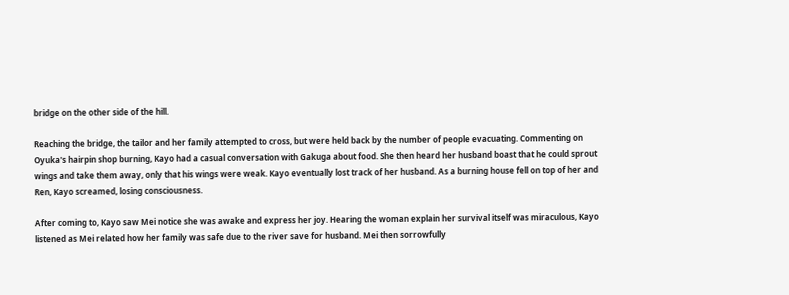bridge on the other side of the hill.

Reaching the bridge, the tailor and her family attempted to cross, but were held back by the number of people evacuating. Commenting on Oyuka's hairpin shop burning, Kayo had a casual conversation with Gakuga about food. She then heard her husband boast that he could sprout wings and take them away, only that his wings were weak. Kayo eventually lost track of her husband. As a burning house fell on top of her and Ren, Kayo screamed, losing consciousness.

After coming to, Kayo saw Mei notice she was awake and express her joy. Hearing the woman explain her survival itself was miraculous, Kayo listened as Mei related how her family was safe due to the river save for husband. Mei then sorrowfully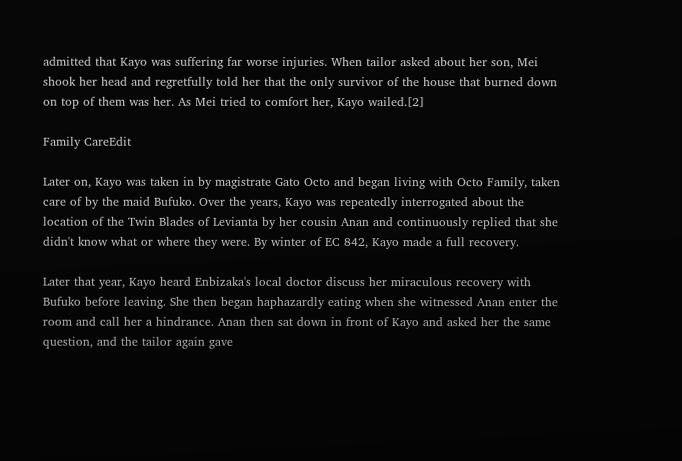admitted that Kayo was suffering far worse injuries. When tailor asked about her son, Mei shook her head and regretfully told her that the only survivor of the house that burned down on top of them was her. As Mei tried to comfort her, Kayo wailed.[2]

Family CareEdit

Later on, Kayo was taken in by magistrate Gato Octo and began living with Octo Family, taken care of by the maid Bufuko. Over the years, Kayo was repeatedly interrogated about the location of the Twin Blades of Levianta by her cousin Anan and continuously replied that she didn't know what or where they were. By winter of EC 842, Kayo made a full recovery.

Later that year, Kayo heard Enbizaka's local doctor discuss her miraculous recovery with Bufuko before leaving. She then began haphazardly eating when she witnessed Anan enter the room and call her a hindrance. Anan then sat down in front of Kayo and asked her the same question, and the tailor again gave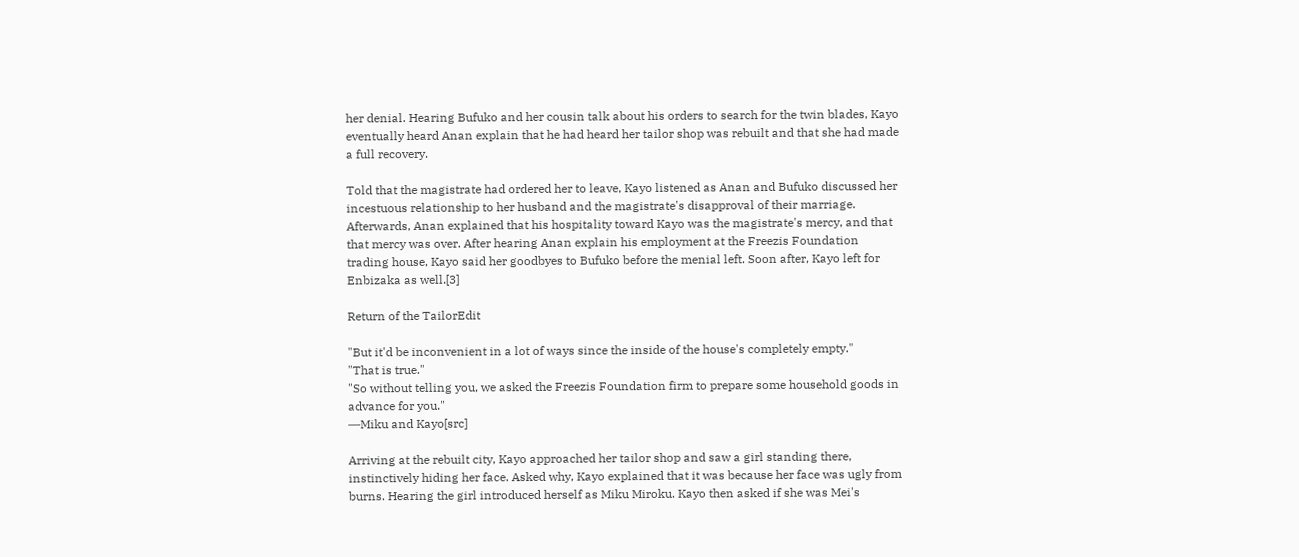her denial. Hearing Bufuko and her cousin talk about his orders to search for the twin blades, Kayo eventually heard Anan explain that he had heard her tailor shop was rebuilt and that she had made a full recovery.

Told that the magistrate had ordered her to leave, Kayo listened as Anan and Bufuko discussed her incestuous relationship to her husband and the magistrate's disapproval of their marriage. Afterwards, Anan explained that his hospitality toward Kayo was the magistrate's mercy, and that that mercy was over. After hearing Anan explain his employment at the Freezis Foundation trading house, Kayo said her goodbyes to Bufuko before the menial left. Soon after, Kayo left for Enbizaka as well.[3]

Return of the TailorEdit

"But it'd be inconvenient in a lot of ways since the inside of the house's completely empty."
"That is true."
"So without telling you, we asked the Freezis Foundation firm to prepare some household goods in advance for you."
―Miku and Kayo[src]

Arriving at the rebuilt city, Kayo approached her tailor shop and saw a girl standing there, instinctively hiding her face. Asked why, Kayo explained that it was because her face was ugly from burns. Hearing the girl introduced herself as Miku Miroku. Kayo then asked if she was Mei's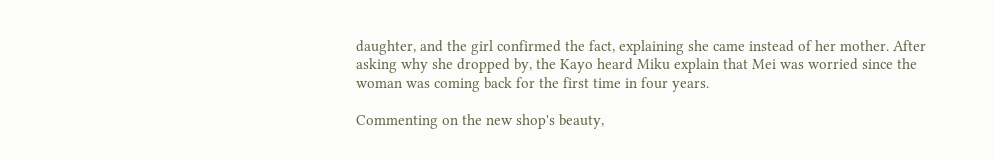daughter, and the girl confirmed the fact, explaining she came instead of her mother. After asking why she dropped by, the Kayo heard Miku explain that Mei was worried since the woman was coming back for the first time in four years.

Commenting on the new shop's beauty,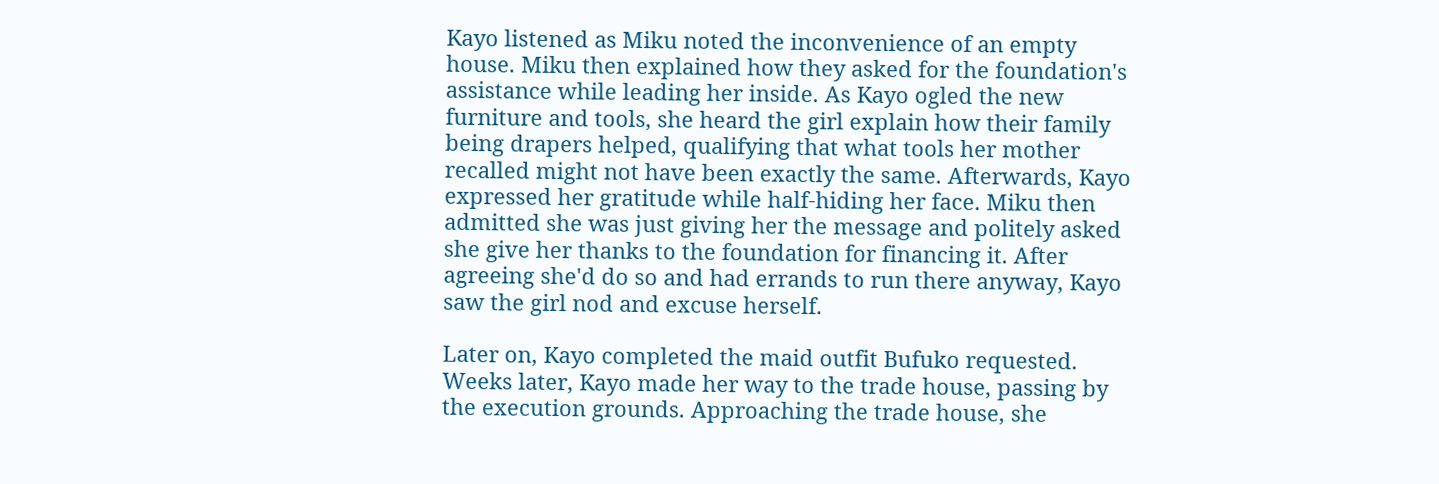Kayo listened as Miku noted the inconvenience of an empty house. Miku then explained how they asked for the foundation's assistance while leading her inside. As Kayo ogled the new furniture and tools, she heard the girl explain how their family being drapers helped, qualifying that what tools her mother recalled might not have been exactly the same. Afterwards, Kayo expressed her gratitude while half-hiding her face. Miku then admitted she was just giving her the message and politely asked she give her thanks to the foundation for financing it. After agreeing she'd do so and had errands to run there anyway, Kayo saw the girl nod and excuse herself.

Later on, Kayo completed the maid outfit Bufuko requested. Weeks later, Kayo made her way to the trade house, passing by the execution grounds. Approaching the trade house, she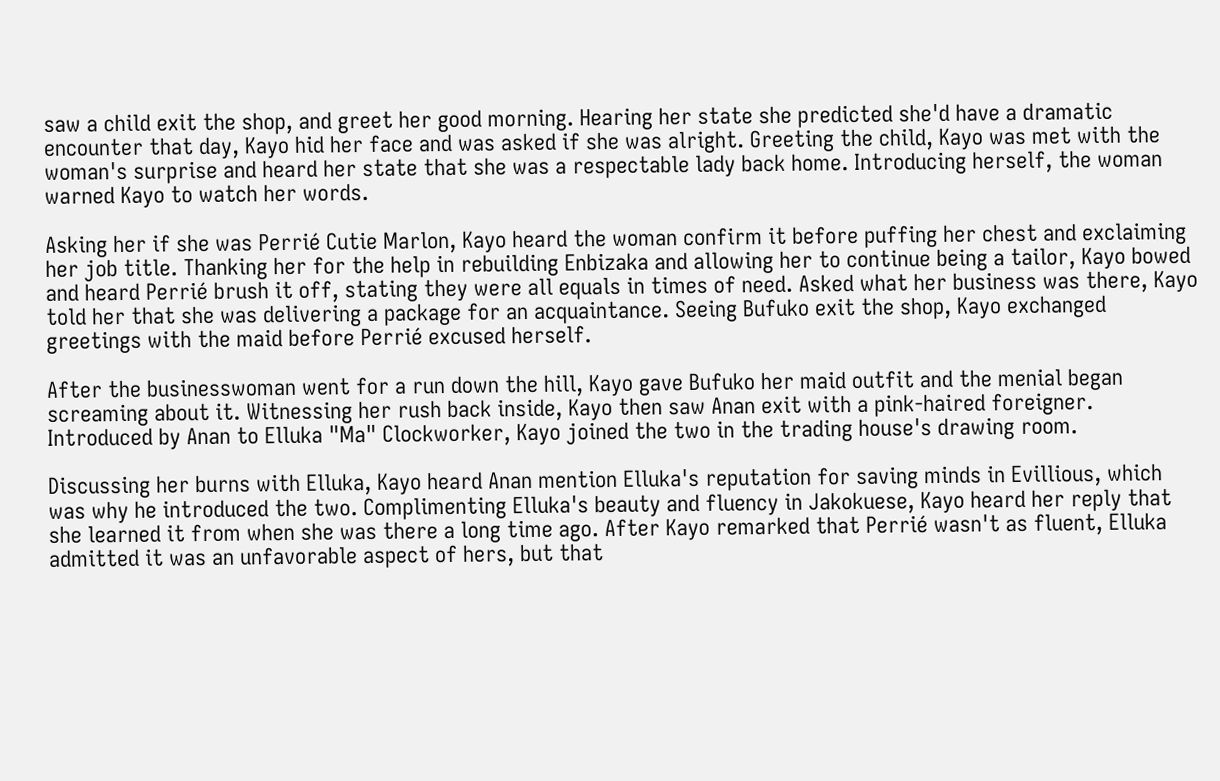saw a child exit the shop, and greet her good morning. Hearing her state she predicted she'd have a dramatic encounter that day, Kayo hid her face and was asked if she was alright. Greeting the child, Kayo was met with the woman's surprise and heard her state that she was a respectable lady back home. Introducing herself, the woman warned Kayo to watch her words.

Asking her if she was Perrié Cutie Marlon, Kayo heard the woman confirm it before puffing her chest and exclaiming her job title. Thanking her for the help in rebuilding Enbizaka and allowing her to continue being a tailor, Kayo bowed and heard Perrié brush it off, stating they were all equals in times of need. Asked what her business was there, Kayo told her that she was delivering a package for an acquaintance. Seeing Bufuko exit the shop, Kayo exchanged greetings with the maid before Perrié excused herself.

After the businesswoman went for a run down the hill, Kayo gave Bufuko her maid outfit and the menial began screaming about it. Witnessing her rush back inside, Kayo then saw Anan exit with a pink-haired foreigner. Introduced by Anan to Elluka "Ma" Clockworker, Kayo joined the two in the trading house's drawing room.

Discussing her burns with Elluka, Kayo heard Anan mention Elluka's reputation for saving minds in Evillious, which was why he introduced the two. Complimenting Elluka's beauty and fluency in Jakokuese, Kayo heard her reply that she learned it from when she was there a long time ago. After Kayo remarked that Perrié wasn't as fluent, Elluka admitted it was an unfavorable aspect of hers, but that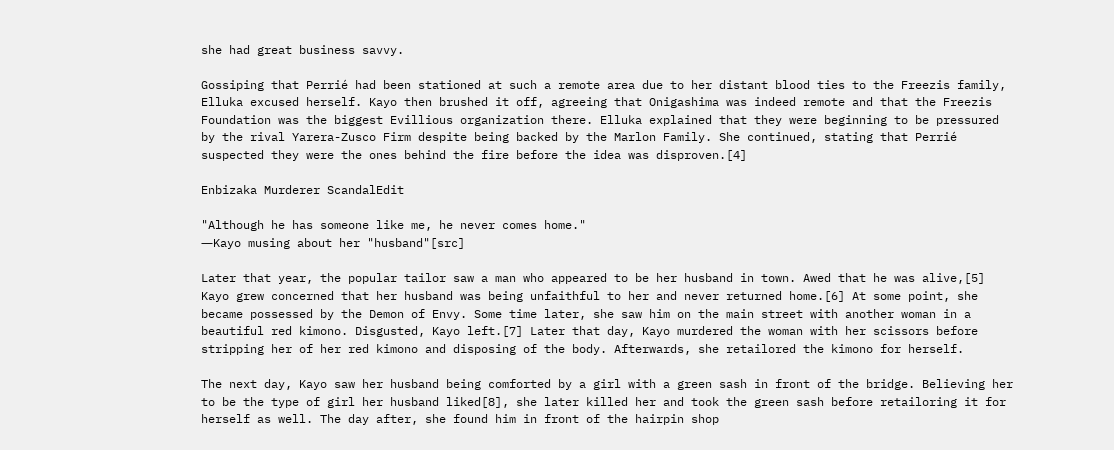she had great business savvy.

Gossiping that Perrié had been stationed at such a remote area due to her distant blood ties to the Freezis family, Elluka excused herself. Kayo then brushed it off, agreeing that Onigashima was indeed remote and that the Freezis Foundation was the biggest Evillious organization there. Elluka explained that they were beginning to be pressured by the rival Yarera-Zusco Firm despite being backed by the Marlon Family. She continued, stating that Perrié suspected they were the ones behind the fire before the idea was disproven.[4]

Enbizaka Murderer ScandalEdit

"Although he has someone like me, he never comes home."
―Kayo musing about her "husband"[src]

Later that year, the popular tailor saw a man who appeared to be her husband in town. Awed that he was alive,[5] Kayo grew concerned that her husband was being unfaithful to her and never returned home.[6] At some point, she became possessed by the Demon of Envy. Some time later, she saw him on the main street with another woman in a beautiful red kimono. Disgusted, Kayo left.[7] Later that day, Kayo murdered the woman with her scissors before stripping her of her red kimono and disposing of the body. Afterwards, she retailored the kimono for herself.

The next day, Kayo saw her husband being comforted by a girl with a green sash in front of the bridge. Believing her to be the type of girl her husband liked[8], she later killed her and took the green sash before retailoring it for herself as well. The day after, she found him in front of the hairpin shop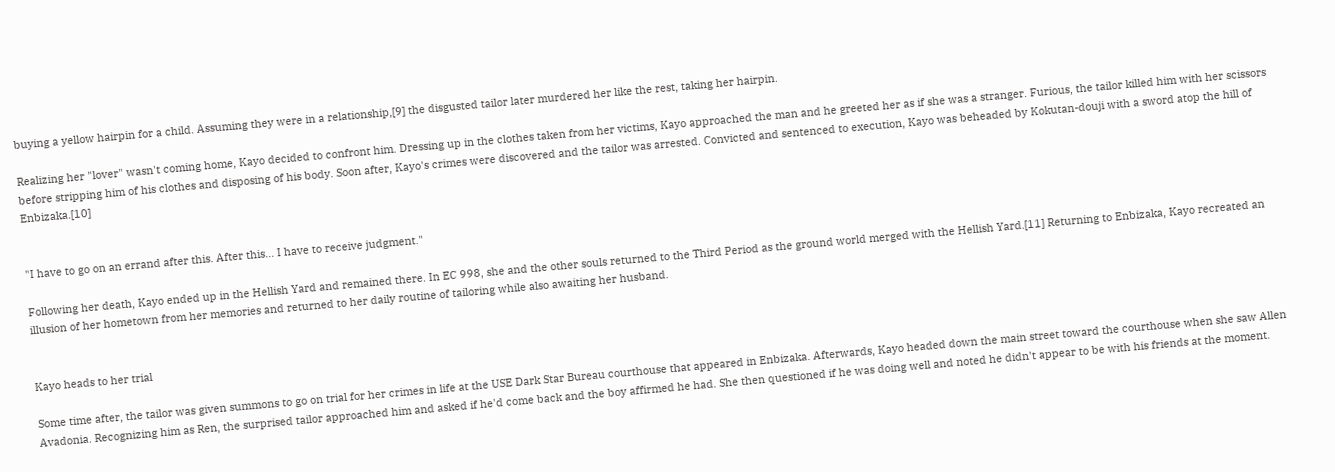buying a yellow hairpin for a child. Assuming they were in a relationship,[9] the disgusted tailor later murdered her like the rest, taking her hairpin.

Realizing her "lover" wasn't coming home, Kayo decided to confront him. Dressing up in the clothes taken from her victims, Kayo approached the man and he greeted her as if she was a stranger. Furious, the tailor killed him with her scissors before stripping him of his clothes and disposing of his body. Soon after, Kayo's crimes were discovered and the tailor was arrested. Convicted and sentenced to execution, Kayo was beheaded by Kokutan-douji with a sword atop the hill of Enbizaka.[10]


"I have to go on an errand after this. After this... I have to receive judgment."

Following her death, Kayo ended up in the Hellish Yard and remained there. In EC 998, she and the other souls returned to the Third Period as the ground world merged with the Hellish Yard.[11] Returning to Enbizaka, Kayo recreated an illusion of her hometown from her memories and returned to her daily routine of tailoring while also awaiting her husband.


Kayo heads to her trial

Some time after, the tailor was given summons to go on trial for her crimes in life at the USE Dark Star Bureau courthouse that appeared in Enbizaka. Afterwards, Kayo headed down the main street toward the courthouse when she saw Allen Avadonia. Recognizing him as Ren, the surprised tailor approached him and asked if he'd come back and the boy affirmed he had. She then questioned if he was doing well and noted he didn't appear to be with his friends at the moment.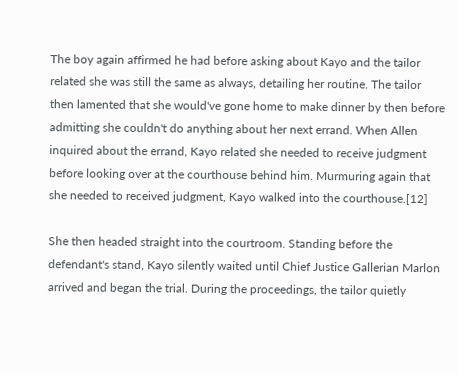The boy again affirmed he had before asking about Kayo and the tailor related she was still the same as always, detailing her routine. The tailor then lamented that she would've gone home to make dinner by then before admitting she couldn't do anything about her next errand. When Allen inquired about the errand, Kayo related she needed to receive judgment before looking over at the courthouse behind him. Murmuring again that she needed to received judgment, Kayo walked into the courthouse.[12]

She then headed straight into the courtroom. Standing before the defendant's stand, Kayo silently waited until Chief Justice Gallerian Marlon arrived and began the trial. During the proceedings, the tailor quietly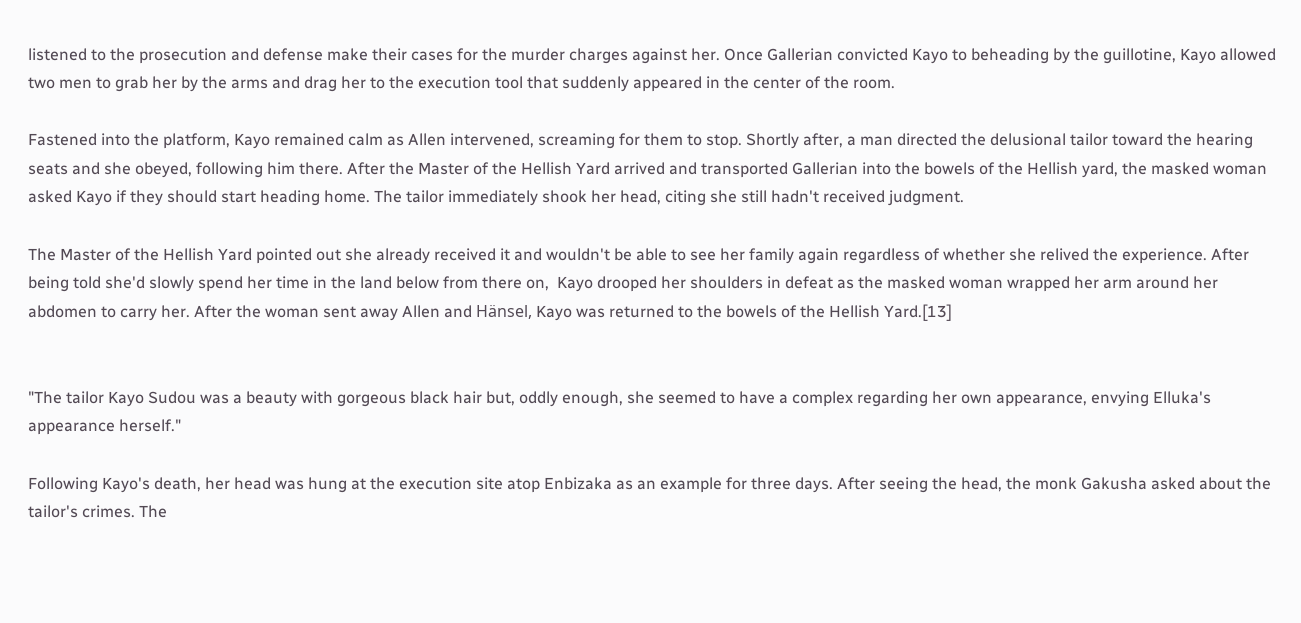listened to the prosecution and defense make their cases for the murder charges against her. Once Gallerian convicted Kayo to beheading by the guillotine, Kayo allowed two men to grab her by the arms and drag her to the execution tool that suddenly appeared in the center of the room.

Fastened into the platform, Kayo remained calm as Allen intervened, screaming for them to stop. Shortly after, a man directed the delusional tailor toward the hearing seats and she obeyed, following him there. After the Master of the Hellish Yard arrived and transported Gallerian into the bowels of the Hellish yard, the masked woman asked Kayo if they should start heading home. The tailor immediately shook her head, citing she still hadn't received judgment.

The Master of the Hellish Yard pointed out she already received it and wouldn't be able to see her family again regardless of whether she relived the experience. After being told she'd slowly spend her time in the land below from there on,  Kayo drooped her shoulders in defeat as the masked woman wrapped her arm around her abdomen to carry her. After the woman sent away Allen and Hänsel, Kayo was returned to the bowels of the Hellish Yard.[13]


"The tailor Kayo Sudou was a beauty with gorgeous black hair but, oddly enough, she seemed to have a complex regarding her own appearance, envying Elluka's appearance herself."

Following Kayo's death, her head was hung at the execution site atop Enbizaka as an example for three days. After seeing the head, the monk Gakusha asked about the tailor's crimes. The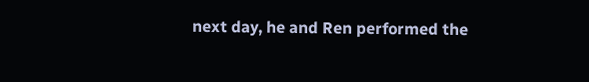next day, he and Ren performed the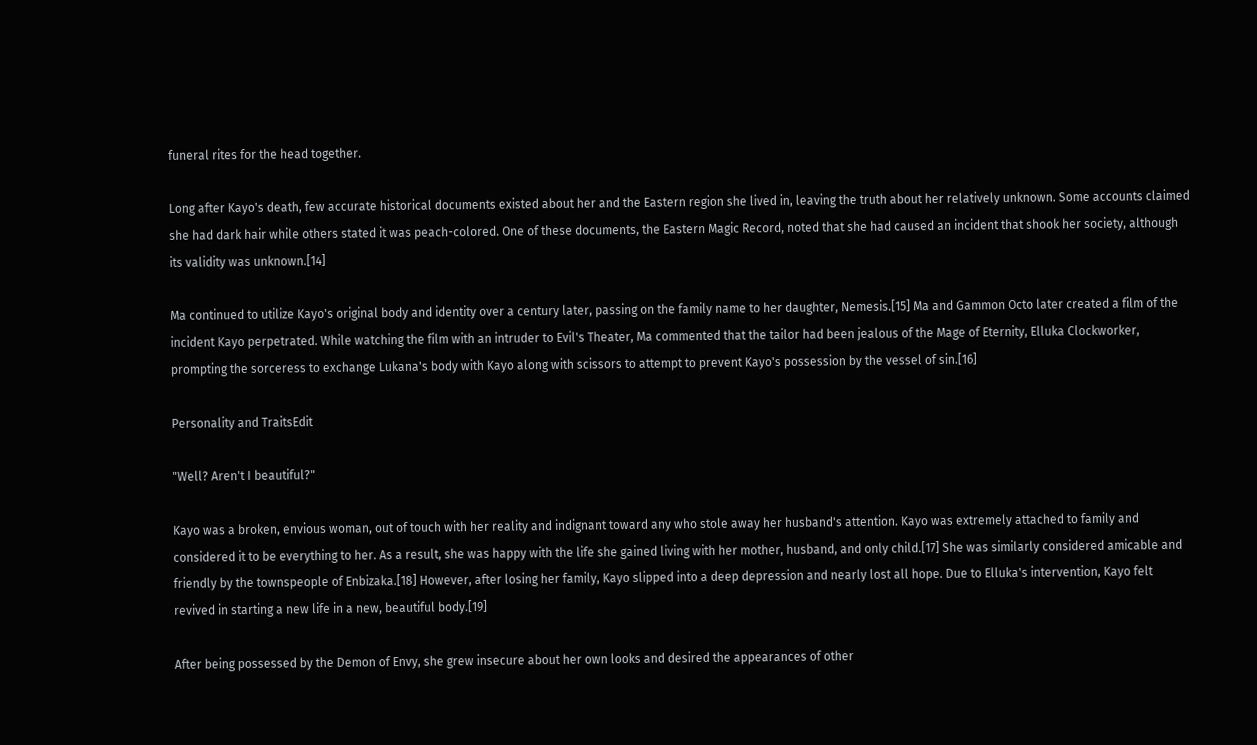funeral rites for the head together.

Long after Kayo's death, few accurate historical documents existed about her and the Eastern region she lived in, leaving the truth about her relatively unknown. Some accounts claimed she had dark hair while others stated it was peach-colored. One of these documents, the Eastern Magic Record, noted that she had caused an incident that shook her society, although its validity was unknown.[14]

Ma continued to utilize Kayo's original body and identity over a century later, passing on the family name to her daughter, Nemesis.[15] Ma and Gammon Octo later created a film of the incident Kayo perpetrated. While watching the film with an intruder to Evil's Theater, Ma commented that the tailor had been jealous of the Mage of Eternity, Elluka Clockworker, prompting the sorceress to exchange Lukana's body with Kayo along with scissors to attempt to prevent Kayo's possession by the vessel of sin.[16]

Personality and TraitsEdit

"Well? Aren't I beautiful?"

Kayo was a broken, envious woman, out of touch with her reality and indignant toward any who stole away her husband's attention. Kayo was extremely attached to family and considered it to be everything to her. As a result, she was happy with the life she gained living with her mother, husband, and only child.[17] She was similarly considered amicable and friendly by the townspeople of Enbizaka.[18] However, after losing her family, Kayo slipped into a deep depression and nearly lost all hope. Due to Elluka's intervention, Kayo felt revived in starting a new life in a new, beautiful body.[19]

After being possessed by the Demon of Envy, she grew insecure about her own looks and desired the appearances of other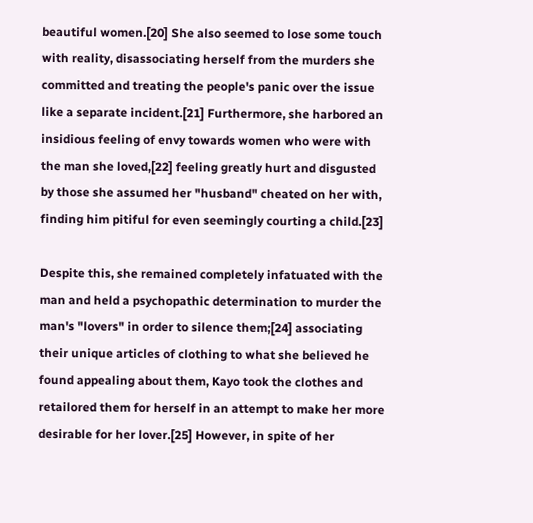beautiful women.[20] She also seemed to lose some touch with reality, disassociating herself from the murders she committed and treating the people's panic over the issue like a separate incident.[21] Furthermore, she harbored an insidious feeling of envy towards women who were with the man she loved,[22] feeling greatly hurt and disgusted by those she assumed her "husband" cheated on her with, finding him pitiful for even seemingly courting a child.[23]

Despite this, she remained completely infatuated with the man and held a psychopathic determination to murder the man's "lovers" in order to silence them;[24] associating their unique articles of clothing to what she believed he found appealing about them, Kayo took the clothes and retailored them for herself in an attempt to make her more desirable for her lover.[25] However, in spite of her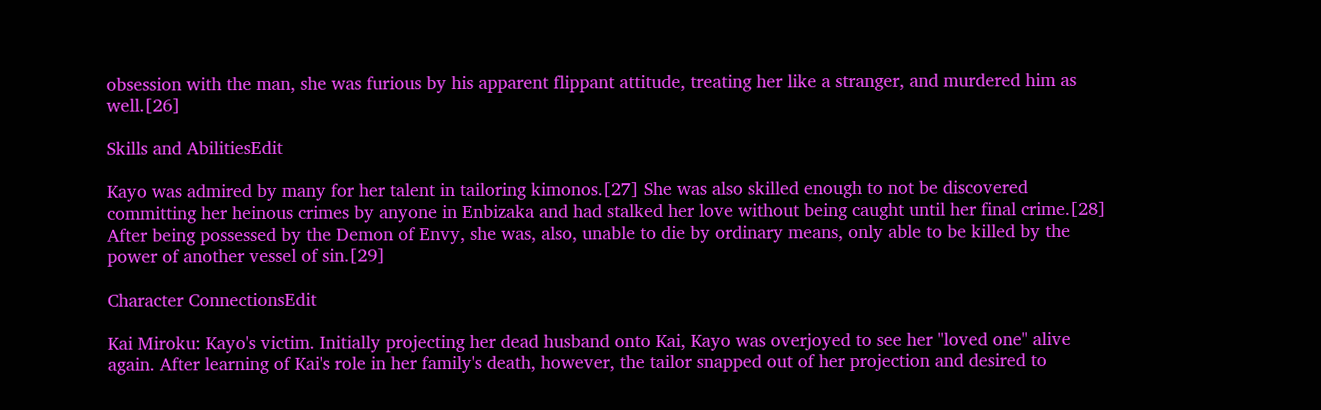obsession with the man, she was furious by his apparent flippant attitude, treating her like a stranger, and murdered him as well.[26]

Skills and AbilitiesEdit

Kayo was admired by many for her talent in tailoring kimonos.[27] She was also skilled enough to not be discovered committing her heinous crimes by anyone in Enbizaka and had stalked her love without being caught until her final crime.[28] After being possessed by the Demon of Envy, she was, also, unable to die by ordinary means, only able to be killed by the power of another vessel of sin.[29]

Character ConnectionsEdit

Kai Miroku: Kayo's victim. Initially projecting her dead husband onto Kai, Kayo was overjoyed to see her "loved one" alive again. After learning of Kai's role in her family's death, however, the tailor snapped out of her projection and desired to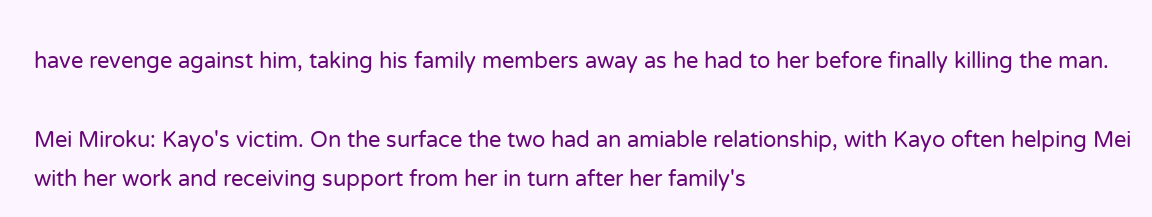have revenge against him, taking his family members away as he had to her before finally killing the man.

Mei Miroku: Kayo's victim. On the surface the two had an amiable relationship, with Kayo often helping Mei with her work and receiving support from her in turn after her family's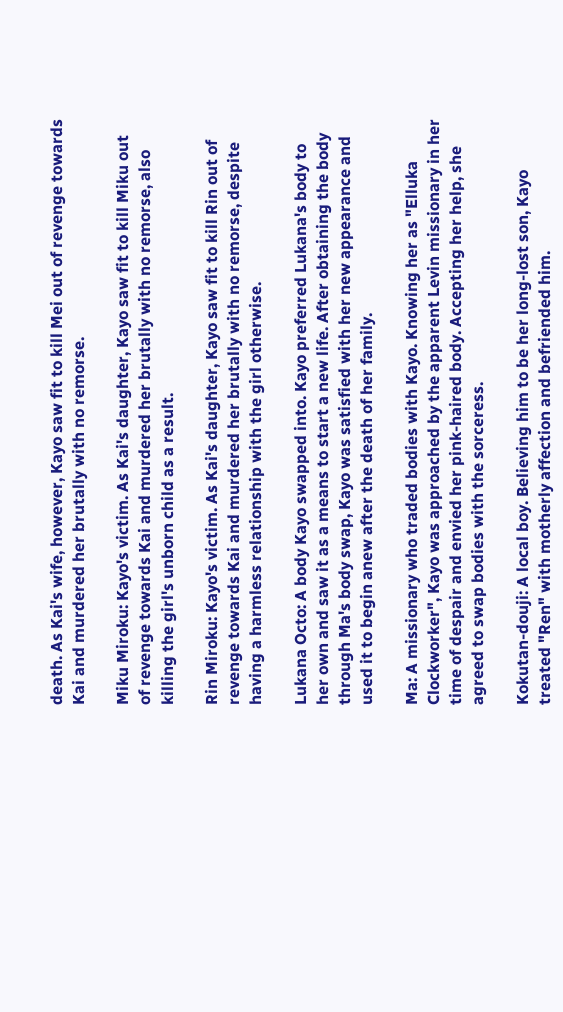death. As Kai's wife, however, Kayo saw fit to kill Mei out of revenge towards Kai and murdered her brutally with no remorse.

Miku Miroku: Kayo's victim. As Kai's daughter, Kayo saw fit to kill Miku out of revenge towards Kai and murdered her brutally with no remorse, also killing the girl's unborn child as a result.

Rin Miroku: Kayo's victim. As Kai's daughter, Kayo saw fit to kill Rin out of revenge towards Kai and murdered her brutally with no remorse, despite having a harmless relationship with the girl otherwise.

Lukana Octo: A body Kayo swapped into. Kayo preferred Lukana's body to her own and saw it as a means to start a new life. After obtaining the body through Ma's body swap, Kayo was satisfied with her new appearance and used it to begin anew after the death of her family.

Ma: A missionary who traded bodies with Kayo. Knowing her as "Elluka Clockworker", Kayo was approached by the apparent Levin missionary in her time of despair and envied her pink-haired body. Accepting her help, she agreed to swap bodies with the sorceress.

Kokutan-douji: A local boy. Believing him to be her long-lost son, Kayo treated "Ren" with motherly affection and befriended him.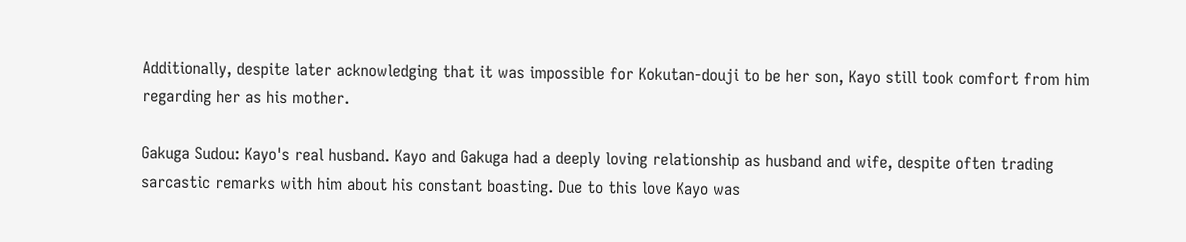Additionally, despite later acknowledging that it was impossible for Kokutan-douji to be her son, Kayo still took comfort from him regarding her as his mother.

Gakuga Sudou: Kayo's real husband. Kayo and Gakuga had a deeply loving relationship as husband and wife, despite often trading sarcastic remarks with him about his constant boasting. Due to this love Kayo was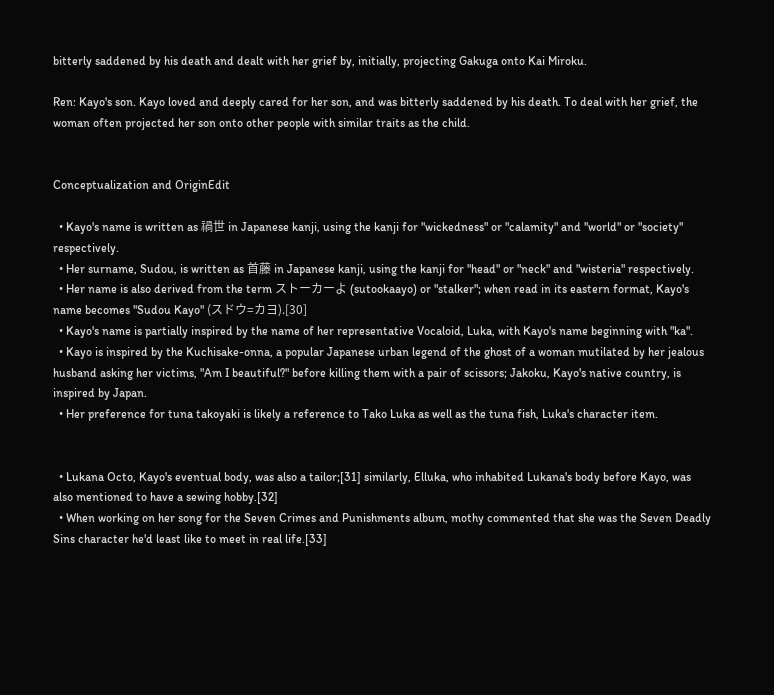bitterly saddened by his death and dealt with her grief by, initially, projecting Gakuga onto Kai Miroku.

Ren: Kayo's son. Kayo loved and deeply cared for her son, and was bitterly saddened by his death. To deal with her grief, the woman often projected her son onto other people with similar traits as the child.


Conceptualization and OriginEdit

  • Kayo's name is written as 禍世 in Japanese kanji, using the kanji for "wickedness" or "calamity" and "world" or "society" respectively.
  • Her surname, Sudou, is written as 首藤 in Japanese kanji, using the kanji for "head" or "neck" and "wisteria" respectively.
  • Her name is also derived from the term ストーカーよ (sutookaayo) or "stalker"; when read in its eastern format, Kayo's name becomes "Sudou Kayo" (スドウ=カヨ).[30]
  • Kayo's name is partially inspired by the name of her representative Vocaloid, Luka, with Kayo's name beginning with "ka".
  • Kayo is inspired by the Kuchisake-onna, a popular Japanese urban legend of the ghost of a woman mutilated by her jealous husband asking her victims, "Am I beautiful?" before killing them with a pair of scissors; Jakoku, Kayo's native country, is inspired by Japan.
  • Her preference for tuna takoyaki is likely a reference to Tako Luka as well as the tuna fish, Luka's character item.


  • Lukana Octo, Kayo's eventual body, was also a tailor;[31] similarly, Elluka, who inhabited Lukana's body before Kayo, was also mentioned to have a sewing hobby.[32]
  • When working on her song for the Seven Crimes and Punishments album, mothy commented that she was the Seven Deadly Sins character he'd least like to meet in real life.[33]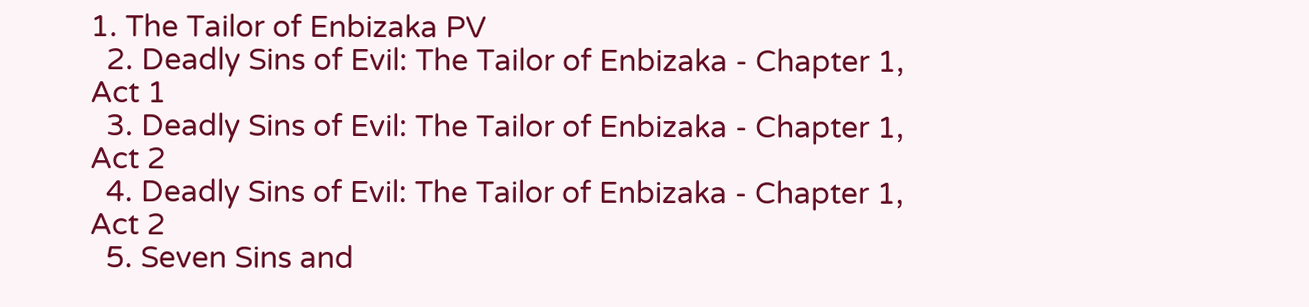1. The Tailor of Enbizaka PV
  2. Deadly Sins of Evil: The Tailor of Enbizaka - Chapter 1, Act 1
  3. Deadly Sins of Evil: The Tailor of Enbizaka - Chapter 1, Act 2
  4. Deadly Sins of Evil: The Tailor of Enbizaka - Chapter 1, Act 2
  5. Seven Sins and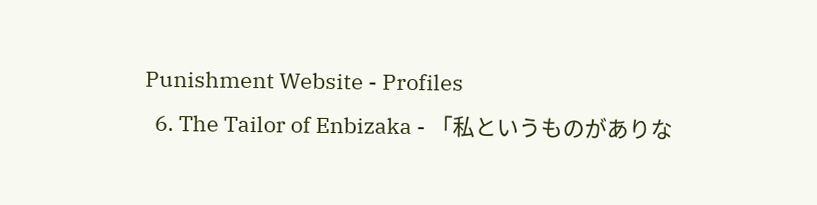Punishment Website - Profiles
  6. The Tailor of Enbizaka - 「私というものがありな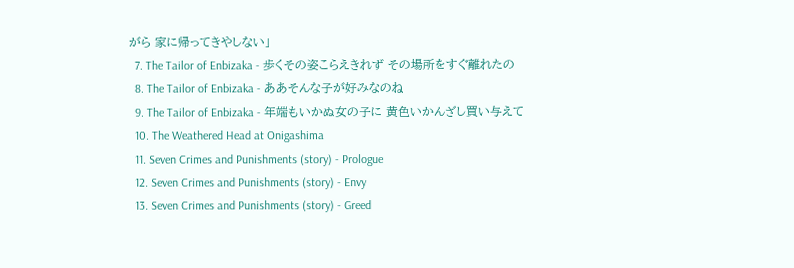がら 家に帰ってきやしない」
  7. The Tailor of Enbizaka - 歩くその姿こらえきれず その場所をすぐ離れたの
  8. The Tailor of Enbizaka - ああそんな子が好みなのね
  9. The Tailor of Enbizaka - 年端もいかぬ女の子に 黄色いかんざし買い与えて
  10. The Weathered Head at Onigashima
  11. Seven Crimes and Punishments (story) - Prologue
  12. Seven Crimes and Punishments (story) - Envy
  13. Seven Crimes and Punishments (story) - Greed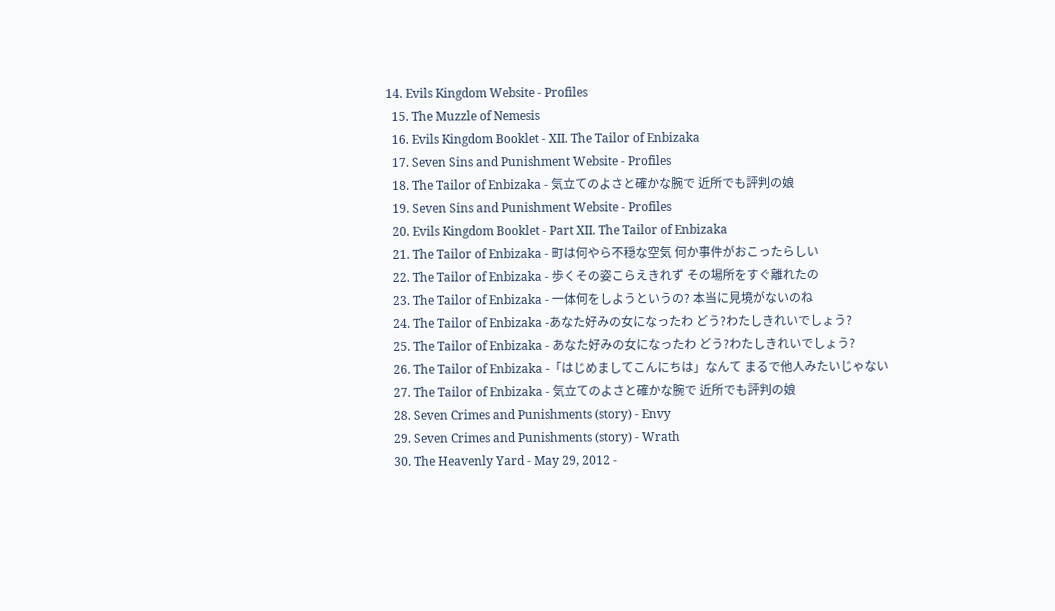14. Evils Kingdom Website - Profiles
  15. The Muzzle of Nemesis
  16. Evils Kingdom Booklet - XII. The Tailor of Enbizaka
  17. Seven Sins and Punishment Website - Profiles
  18. The Tailor of Enbizaka - 気立てのよさと確かな腕で 近所でも評判の娘
  19. Seven Sins and Punishment Website - Profiles
  20. Evils Kingdom Booklet - Part XII. The Tailor of Enbizaka
  21. The Tailor of Enbizaka - 町は何やら不穏な空気 何か事件がおこったらしい
  22. The Tailor of Enbizaka - 歩くその姿こらえきれず その場所をすぐ離れたの
  23. The Tailor of Enbizaka - 一体何をしようというの? 本当に見境がないのね
  24. The Tailor of Enbizaka -あなた好みの女になったわ どう?わたしきれいでしょう?
  25. The Tailor of Enbizaka - あなた好みの女になったわ どう?わたしきれいでしょう?
  26. The Tailor of Enbizaka -「はじめましてこんにちは」なんて まるで他人みたいじゃない
  27. The Tailor of Enbizaka - 気立てのよさと確かな腕で 近所でも評判の娘
  28. Seven Crimes and Punishments (story) - Envy
  29. Seven Crimes and Punishments (story) - Wrath
  30. The Heavenly Yard - May 29, 2012 -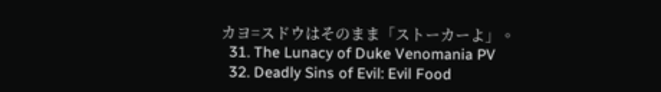カヨ=スドウはそのまま「ストーカーよ」。
  31. The Lunacy of Duke Venomania PV
  32. Deadly Sins of Evil: Evil Food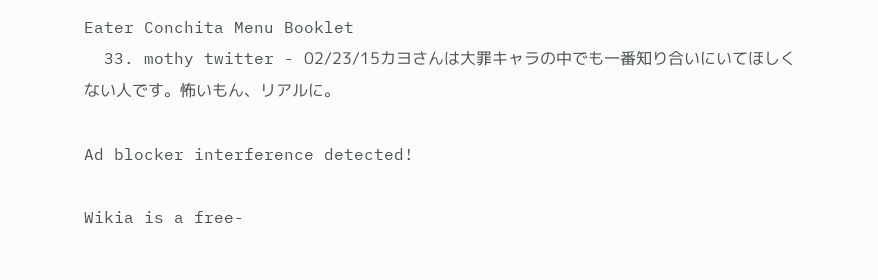Eater Conchita Menu Booklet
  33. mothy twitter - 02/23/15カヨさんは大罪キャラの中でも一番知り合いにいてほしくない人です。怖いもん、リアルに。

Ad blocker interference detected!

Wikia is a free-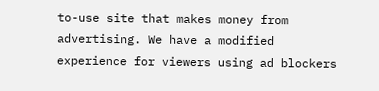to-use site that makes money from advertising. We have a modified experience for viewers using ad blockers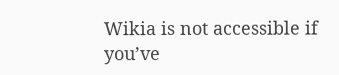Wikia is not accessible if you’ve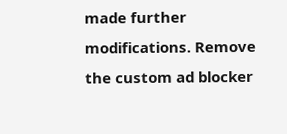made further modifications. Remove the custom ad blocker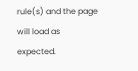rule(s) and the page will load as expected.